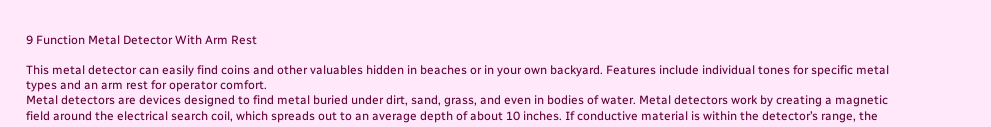9 Function Metal Detector With Arm Rest

This metal detector can easily find coins and other valuables hidden in beaches or in your own backyard. Features include individual tones for specific metal types and an arm rest for operator comfort.
Metal detectors are devices designed to find metal buried under dirt, sand, grass, and even in bodies of water. Metal detectors work by creating a magnetic field around the electrical search coil, which spreads out to an average depth of about 10 inches. If conductive material is within the detector’s range, the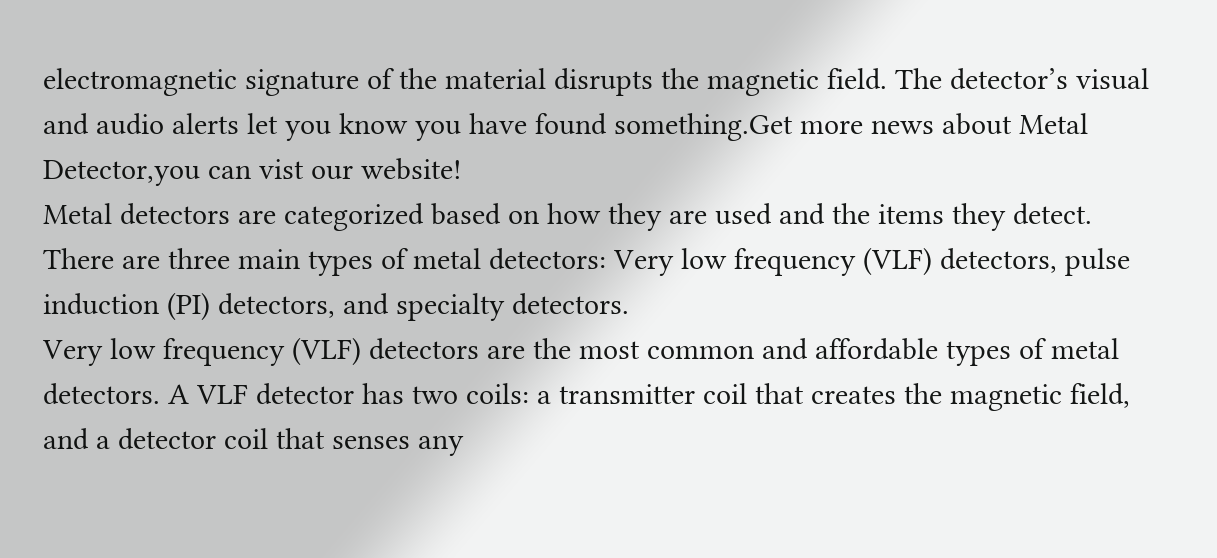electromagnetic signature of the material disrupts the magnetic field. The detector’s visual and audio alerts let you know you have found something.Get more news about Metal Detector,you can vist our website!
Metal detectors are categorized based on how they are used and the items they detect. There are three main types of metal detectors: Very low frequency (VLF) detectors, pulse induction (PI) detectors, and specialty detectors.
Very low frequency (VLF) detectors are the most common and affordable types of metal detectors. A VLF detector has two coils: a transmitter coil that creates the magnetic field, and a detector coil that senses any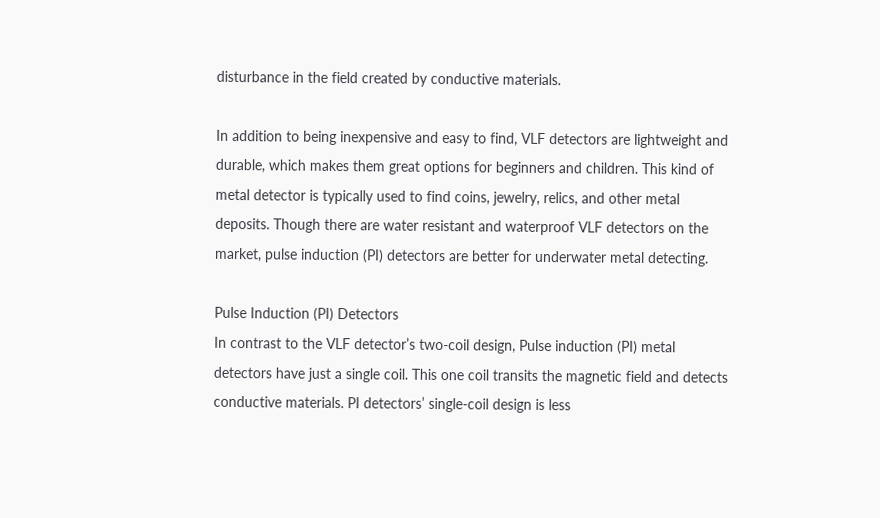disturbance in the field created by conductive materials.

In addition to being inexpensive and easy to find, VLF detectors are lightweight and durable, which makes them great options for beginners and children. This kind of metal detector is typically used to find coins, jewelry, relics, and other metal deposits. Though there are water resistant and waterproof VLF detectors on the market, pulse induction (PI) detectors are better for underwater metal detecting.

Pulse Induction (PI) Detectors
In contrast to the VLF detector’s two-coil design, Pulse induction (PI) metal detectors have just a single coil. This one coil transits the magnetic field and detects conductive materials. PI detectors’ single-coil design is less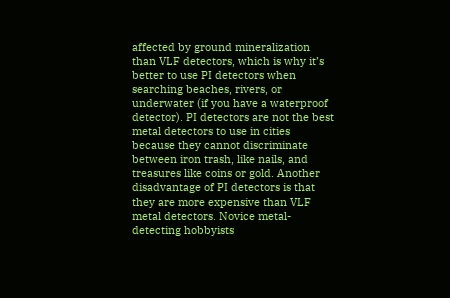affected by ground mineralization than VLF detectors, which is why it’s better to use PI detectors when searching beaches, rivers, or underwater (if you have a waterproof detector). PI detectors are not the best metal detectors to use in cities because they cannot discriminate between iron trash, like nails, and treasures like coins or gold. Another disadvantage of PI detectors is that they are more expensive than VLF metal detectors. Novice metal-detecting hobbyists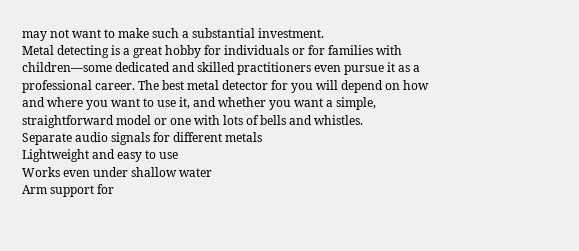may not want to make such a substantial investment.
Metal detecting is a great hobby for individuals or for families with children—some dedicated and skilled practitioners even pursue it as a professional career. The best metal detector for you will depend on how and where you want to use it, and whether you want a simple, straightforward model or one with lots of bells and whistles.
Separate audio signals for different metals
Lightweight and easy to use
Works even under shallow water
Arm support for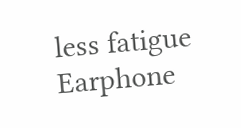less fatigue
Earphone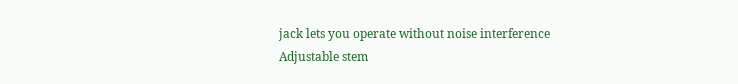jack lets you operate without noise interference
Adjustable stem